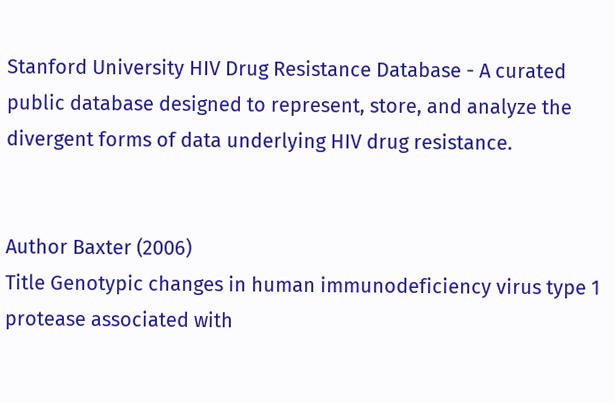Stanford University HIV Drug Resistance Database - A curated public database designed to represent, store, and analyze the divergent forms of data underlying HIV drug resistance.


Author Baxter (2006)
Title Genotypic changes in human immunodeficiency virus type 1 protease associated with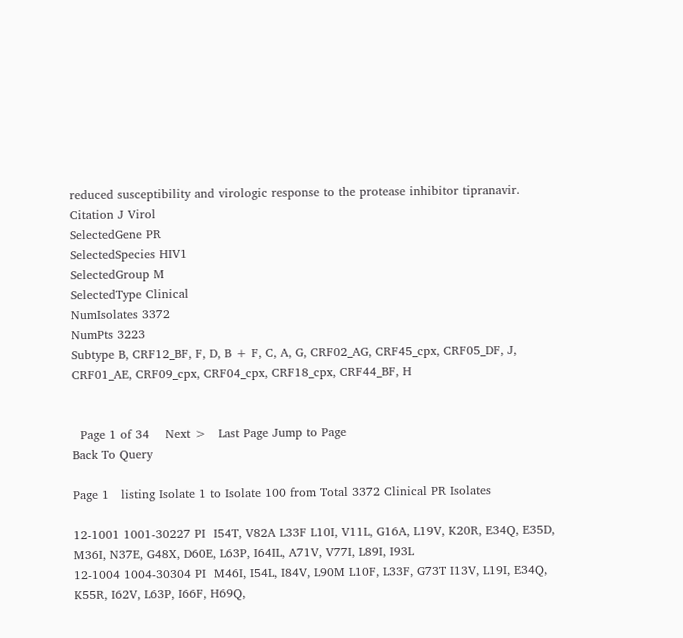reduced susceptibility and virologic response to the protease inhibitor tipranavir.
Citation J Virol
SelectedGene PR
SelectedSpecies HIV1
SelectedGroup M
SelectedType Clinical
NumIsolates 3372
NumPts 3223
Subtype B, CRF12_BF, F, D, B + F, C, A, G, CRF02_AG, CRF45_cpx, CRF05_DF, J, CRF01_AE, CRF09_cpx, CRF04_cpx, CRF18_cpx, CRF44_BF, H


  Page 1 of 34    Next >   Last Page Jump to Page
Back To Query

Page 1   listing Isolate 1 to Isolate 100 from Total 3372 Clinical PR Isolates

12-1001 1001-30227 PI  I54T, V82A L33F L10I, V11L, G16A, L19V, K20R, E34Q, E35D, M36I, N37E, G48X, D60E, L63P, I64IL, A71V, V77I, L89I, I93L
12-1004 1004-30304 PI  M46I, I54L, I84V, L90M L10F, L33F, G73T I13V, L19I, E34Q, K55R, I62V, L63P, I66F, H69Q,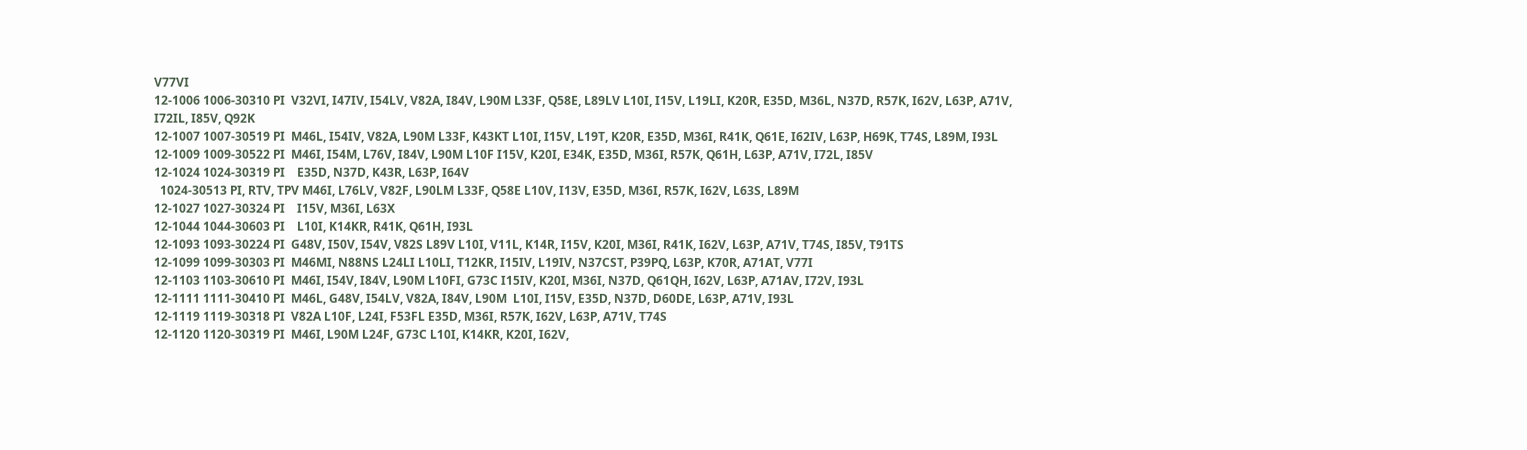V77VI
12-1006 1006-30310 PI  V32VI, I47IV, I54LV, V82A, I84V, L90M L33F, Q58E, L89LV L10I, I15V, L19LI, K20R, E35D, M36L, N37D, R57K, I62V, L63P, A71V, I72IL, I85V, Q92K
12-1007 1007-30519 PI  M46L, I54IV, V82A, L90M L33F, K43KT L10I, I15V, L19T, K20R, E35D, M36I, R41K, Q61E, I62IV, L63P, H69K, T74S, L89M, I93L
12-1009 1009-30522 PI  M46I, I54M, L76V, I84V, L90M L10F I15V, K20I, E34K, E35D, M36I, R57K, Q61H, L63P, A71V, I72L, I85V
12-1024 1024-30319 PI    E35D, N37D, K43R, L63P, I64V
  1024-30513 PI, RTV, TPV M46I, L76LV, V82F, L90LM L33F, Q58E L10V, I13V, E35D, M36I, R57K, I62V, L63S, L89M
12-1027 1027-30324 PI    I15V, M36I, L63X
12-1044 1044-30603 PI    L10I, K14KR, R41K, Q61H, I93L
12-1093 1093-30224 PI  G48V, I50V, I54V, V82S L89V L10I, V11L, K14R, I15V, K20I, M36I, R41K, I62V, L63P, A71V, T74S, I85V, T91TS
12-1099 1099-30303 PI  M46MI, N88NS L24LI L10LI, T12KR, I15IV, L19IV, N37CST, P39PQ, L63P, K70R, A71AT, V77I
12-1103 1103-30610 PI  M46I, I54V, I84V, L90M L10FI, G73C I15IV, K20I, M36I, N37D, Q61QH, I62V, L63P, A71AV, I72V, I93L
12-1111 1111-30410 PI  M46L, G48V, I54LV, V82A, I84V, L90M  L10I, I15V, E35D, N37D, D60DE, L63P, A71V, I93L
12-1119 1119-30318 PI  V82A L10F, L24I, F53FL E35D, M36I, R57K, I62V, L63P, A71V, T74S
12-1120 1120-30319 PI  M46I, L90M L24F, G73C L10I, K14KR, K20I, I62V,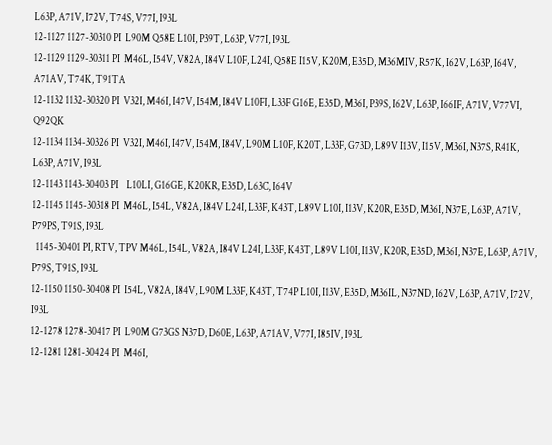L63P, A71V, I72V, T74S, V77I, I93L
12-1127 1127-30310 PI  L90M Q58E L10I, P39T, L63P, V77I, I93L
12-1129 1129-30311 PI  M46L, I54V, V82A, I84V L10F, L24I, Q58E I15V, K20M, E35D, M36MIV, R57K, I62V, L63P, I64V, A71AV, T74K, T91TA
12-1132 1132-30320 PI  V32I, M46I, I47V, I54M, I84V L10FI, L33F G16E, E35D, M36I, P39S, I62V, L63P, I66IF, A71V, V77VI, Q92QK
12-1134 1134-30326 PI  V32I, M46I, I47V, I54M, I84V, L90M L10F, K20T, L33F, G73D, L89V I13V, I15V, M36I, N37S, R41K, L63P, A71V, I93L
12-1143 1143-30403 PI    L10LI, G16GE, K20KR, E35D, L63C, I64V
12-1145 1145-30318 PI  M46L, I54L, V82A, I84V L24I, L33F, K43T, L89V L10I, I13V, K20R, E35D, M36I, N37E, L63P, A71V, P79PS, T91S, I93L
  1145-30401 PI, RTV, TPV M46L, I54L, V82A, I84V L24I, L33F, K43T, L89V L10I, I13V, K20R, E35D, M36I, N37E, L63P, A71V, P79S, T91S, I93L
12-1150 1150-30408 PI  I54L, V82A, I84V, L90M L33F, K43T, T74P L10I, I13V, E35D, M36IL, N37ND, I62V, L63P, A71V, I72V, I93L
12-1278 1278-30417 PI  L90M G73GS N37D, D60E, L63P, A71AV, V77I, I85IV, I93L
12-1281 1281-30424 PI  M46I,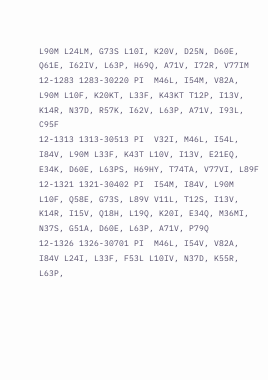L90M L24LM, G73S L10I, K20V, D25N, D60E, Q61E, I62IV, L63P, H69Q, A71V, I72R, V77IM
12-1283 1283-30220 PI  M46L, I54M, V82A, L90M L10F, K20KT, L33F, K43KT T12P, I13V, K14R, N37D, R57K, I62V, L63P, A71V, I93L, C95F
12-1313 1313-30513 PI  V32I, M46L, I54L, I84V, L90M L33F, K43T L10V, I13V, E21EQ, E34K, D60E, L63PS, H69HY, T74TA, V77VI, L89F
12-1321 1321-30402 PI  I54M, I84V, L90M L10F, Q58E, G73S, L89V V11L, T12S, I13V, K14R, I15V, Q18H, L19Q, K20I, E34Q, M36MI, N37S, G51A, D60E, L63P, A71V, P79Q
12-1326 1326-30701 PI  M46L, I54V, V82A, I84V L24I, L33F, F53L L10IV, N37D, K55R, L63P,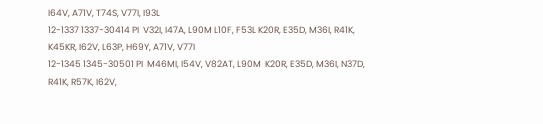I64V, A71V, T74S, V77I, I93L
12-1337 1337-30414 PI  V32I, I47A, L90M L10F, F53L K20R, E35D, M36I, R41K, K45KR, I62V, L63P, H69Y, A71V, V77I
12-1345 1345-30501 PI  M46MI, I54V, V82AT, L90M  K20R, E35D, M36I, N37D, R41K, R57K, I62V,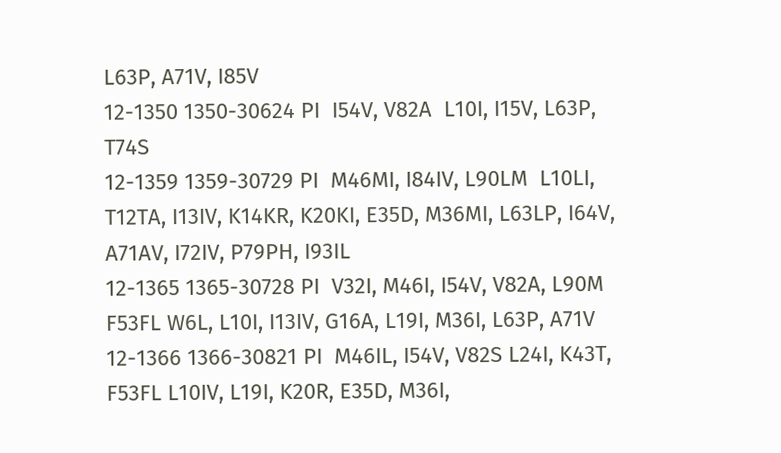L63P, A71V, I85V
12-1350 1350-30624 PI  I54V, V82A  L10I, I15V, L63P, T74S
12-1359 1359-30729 PI  M46MI, I84IV, L90LM  L10LI, T12TA, I13IV, K14KR, K20KI, E35D, M36MI, L63LP, I64V, A71AV, I72IV, P79PH, I93IL
12-1365 1365-30728 PI  V32I, M46I, I54V, V82A, L90M F53FL W6L, L10I, I13IV, G16A, L19I, M36I, L63P, A71V
12-1366 1366-30821 PI  M46IL, I54V, V82S L24I, K43T, F53FL L10IV, L19I, K20R, E35D, M36I,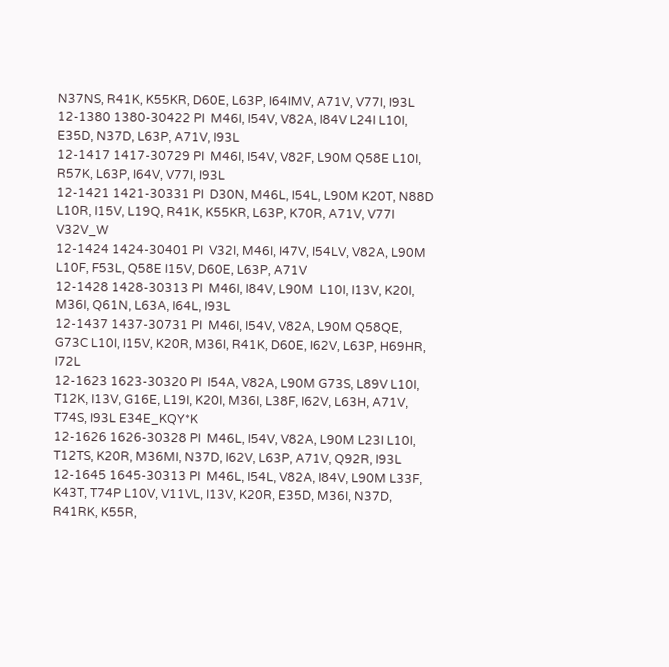N37NS, R41K, K55KR, D60E, L63P, I64IMV, A71V, V77I, I93L
12-1380 1380-30422 PI  M46I, I54V, V82A, I84V L24I L10I, E35D, N37D, L63P, A71V, I93L
12-1417 1417-30729 PI  M46I, I54V, V82F, L90M Q58E L10I, R57K, L63P, I64V, V77I, I93L
12-1421 1421-30331 PI  D30N, M46L, I54L, L90M K20T, N88D L10R, I15V, L19Q, R41K, K55KR, L63P, K70R, A71V, V77I V32V_W
12-1424 1424-30401 PI  V32I, M46I, I47V, I54LV, V82A, L90M L10F, F53L, Q58E I15V, D60E, L63P, A71V
12-1428 1428-30313 PI  M46I, I84V, L90M  L10I, I13V, K20I, M36I, Q61N, L63A, I64L, I93L
12-1437 1437-30731 PI  M46I, I54V, V82A, L90M Q58QE, G73C L10I, I15V, K20R, M36I, R41K, D60E, I62V, L63P, H69HR, I72L
12-1623 1623-30320 PI  I54A, V82A, L90M G73S, L89V L10I, T12K, I13V, G16E, L19I, K20I, M36I, L38F, I62V, L63H, A71V, T74S, I93L E34E_KQY*K
12-1626 1626-30328 PI  M46L, I54V, V82A, L90M L23I L10I, T12TS, K20R, M36MI, N37D, I62V, L63P, A71V, Q92R, I93L
12-1645 1645-30313 PI  M46L, I54L, V82A, I84V, L90M L33F, K43T, T74P L10V, V11VL, I13V, K20R, E35D, M36I, N37D, R41RK, K55R,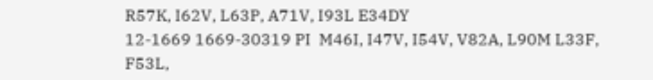R57K, I62V, L63P, A71V, I93L E34DY
12-1669 1669-30319 PI  M46I, I47V, I54V, V82A, L90M L33F, F53L,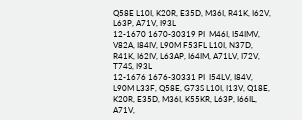Q58E L10I, K20R, E35D, M36I, R41K, I62V, L63P, A71V, I93L
12-1670 1670-30319 PI  M46I, I54IMV, V82A, I84IV, L90M F53FL L10I, N37D, R41K, I62IV, L63AP, I64IM, A71LV, I72V, T74S, I93L
12-1676 1676-30331 PI  I54LV, I84V, L90M L33F, Q58E, G73S L10I, I13V, Q18E, K20R, E35D, M36I, K55KR, L63P, I66IL, A71V,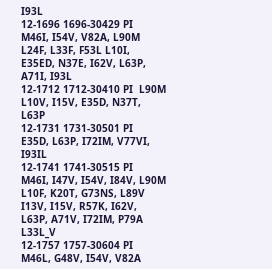I93L
12-1696 1696-30429 PI  M46I, I54V, V82A, L90M L24F, L33F, F53L L10I, E35ED, N37E, I62V, L63P, A71I, I93L
12-1712 1712-30410 PI  L90M  L10V, I15V, E35D, N37T, L63P
12-1731 1731-30501 PI    E35D, L63P, I72IM, V77VI, I93IL
12-1741 1741-30515 PI  M46I, I47V, I54V, I84V, L90M L10F, K20T, G73NS, L89V I13V, I15V, R57K, I62V, L63P, A71V, I72IM, P79A L33L_V
12-1757 1757-30604 PI  M46L, G48V, I54V, V82A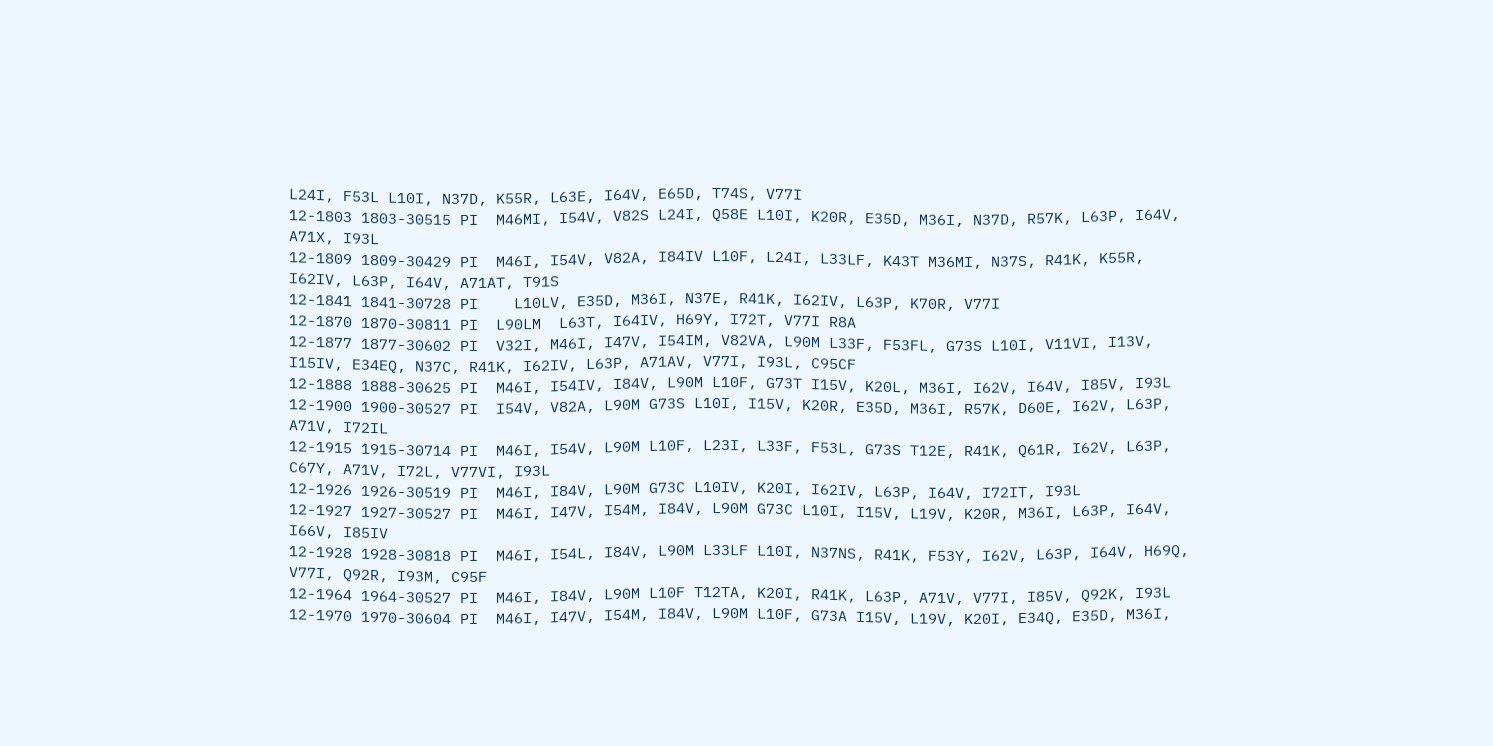L24I, F53L L10I, N37D, K55R, L63E, I64V, E65D, T74S, V77I
12-1803 1803-30515 PI  M46MI, I54V, V82S L24I, Q58E L10I, K20R, E35D, M36I, N37D, R57K, L63P, I64V, A71X, I93L
12-1809 1809-30429 PI  M46I, I54V, V82A, I84IV L10F, L24I, L33LF, K43T M36MI, N37S, R41K, K55R, I62IV, L63P, I64V, A71AT, T91S
12-1841 1841-30728 PI    L10LV, E35D, M36I, N37E, R41K, I62IV, L63P, K70R, V77I
12-1870 1870-30811 PI  L90LM  L63T, I64IV, H69Y, I72T, V77I R8A
12-1877 1877-30602 PI  V32I, M46I, I47V, I54IM, V82VA, L90M L33F, F53FL, G73S L10I, V11VI, I13V, I15IV, E34EQ, N37C, R41K, I62IV, L63P, A71AV, V77I, I93L, C95CF
12-1888 1888-30625 PI  M46I, I54IV, I84V, L90M L10F, G73T I15V, K20L, M36I, I62V, I64V, I85V, I93L
12-1900 1900-30527 PI  I54V, V82A, L90M G73S L10I, I15V, K20R, E35D, M36I, R57K, D60E, I62V, L63P, A71V, I72IL
12-1915 1915-30714 PI  M46I, I54V, L90M L10F, L23I, L33F, F53L, G73S T12E, R41K, Q61R, I62V, L63P, C67Y, A71V, I72L, V77VI, I93L
12-1926 1926-30519 PI  M46I, I84V, L90M G73C L10IV, K20I, I62IV, L63P, I64V, I72IT, I93L
12-1927 1927-30527 PI  M46I, I47V, I54M, I84V, L90M G73C L10I, I15V, L19V, K20R, M36I, L63P, I64V, I66V, I85IV
12-1928 1928-30818 PI  M46I, I54L, I84V, L90M L33LF L10I, N37NS, R41K, F53Y, I62V, L63P, I64V, H69Q, V77I, Q92R, I93M, C95F
12-1964 1964-30527 PI  M46I, I84V, L90M L10F T12TA, K20I, R41K, L63P, A71V, V77I, I85V, Q92K, I93L
12-1970 1970-30604 PI  M46I, I47V, I54M, I84V, L90M L10F, G73A I15V, L19V, K20I, E34Q, E35D, M36I,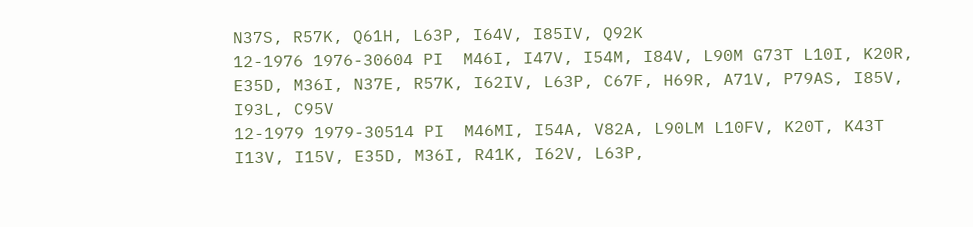N37S, R57K, Q61H, L63P, I64V, I85IV, Q92K
12-1976 1976-30604 PI  M46I, I47V, I54M, I84V, L90M G73T L10I, K20R, E35D, M36I, N37E, R57K, I62IV, L63P, C67F, H69R, A71V, P79AS, I85V, I93L, C95V
12-1979 1979-30514 PI  M46MI, I54A, V82A, L90LM L10FV, K20T, K43T I13V, I15V, E35D, M36I, R41K, I62V, L63P,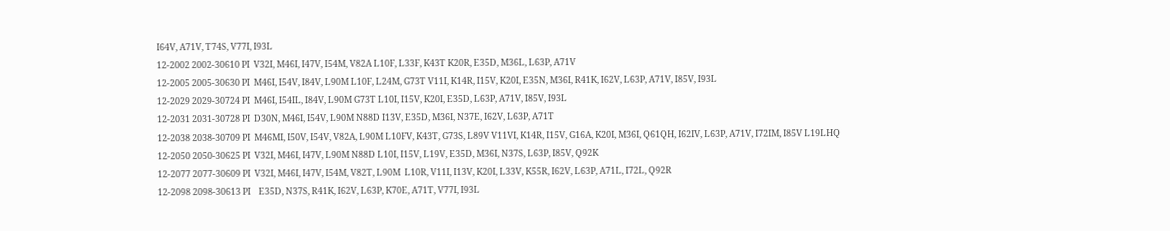I64V, A71V, T74S, V77I, I93L
12-2002 2002-30610 PI  V32I, M46I, I47V, I54M, V82A L10F, L33F, K43T K20R, E35D, M36L, L63P, A71V
12-2005 2005-30630 PI  M46I, I54V, I84V, L90M L10F, L24M, G73T V11I, K14R, I15V, K20I, E35N, M36I, R41K, I62V, L63P, A71V, I85V, I93L
12-2029 2029-30724 PI  M46I, I54IL, I84V, L90M G73T L10I, I15V, K20I, E35D, L63P, A71V, I85V, I93L
12-2031 2031-30728 PI  D30N, M46I, I54V, L90M N88D I13V, E35D, M36I, N37E, I62V, L63P, A71T
12-2038 2038-30709 PI  M46MI, I50V, I54V, V82A, L90M L10FV, K43T, G73S, L89V V11VI, K14R, I15V, G16A, K20I, M36I, Q61QH, I62IV, L63P, A71V, I72IM, I85V L19LHQ
12-2050 2050-30625 PI  V32I, M46I, I47V, L90M N88D L10I, I15V, L19V, E35D, M36I, N37S, L63P, I85V, Q92K
12-2077 2077-30609 PI  V32I, M46I, I47V, I54M, V82T, L90M  L10R, V11I, I13V, K20I, L33V, K55R, I62V, L63P, A71L, I72L, Q92R
12-2098 2098-30613 PI    E35D, N37S, R41K, I62V, L63P, K70E, A71T, V77I, I93L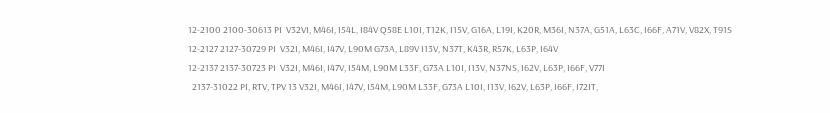12-2100 2100-30613 PI  V32VI, M46I, I54L, I84V Q58E L10I, T12K, I15V, G16A, L19I, K20R, M36I, N37A, G51A, L63C, I66F, A71V, V82X, T91S
12-2127 2127-30729 PI  V32I, M46I, I47V, L90M G73A, L89V I13V, N37T, K43R, R57K, L63P, I64V
12-2137 2137-30723 PI  V32I, M46I, I47V, I54M, L90M L33F, G73A L10I, I13V, N37NS, I62V, L63P, I66F, V77I
  2137-31022 PI, RTV, TPV 13 V32I, M46I, I47V, I54M, L90M L33F, G73A L10I, I13V, I62V, L63P, I66F, I72IT,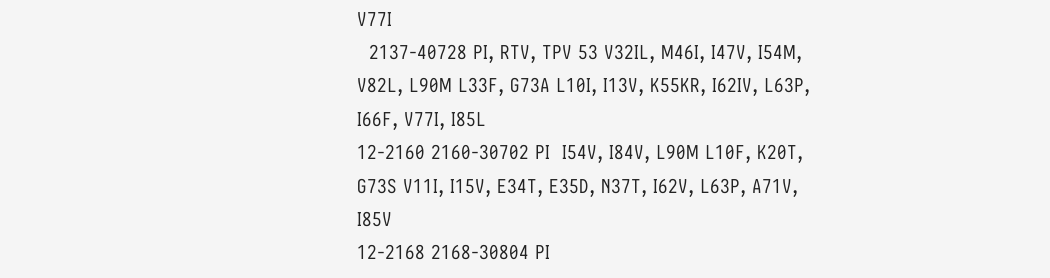V77I
  2137-40728 PI, RTV, TPV 53 V32IL, M46I, I47V, I54M, V82L, L90M L33F, G73A L10I, I13V, K55KR, I62IV, L63P, I66F, V77I, I85L
12-2160 2160-30702 PI  I54V, I84V, L90M L10F, K20T, G73S V11I, I15V, E34T, E35D, N37T, I62V, L63P, A71V, I85V
12-2168 2168-30804 PI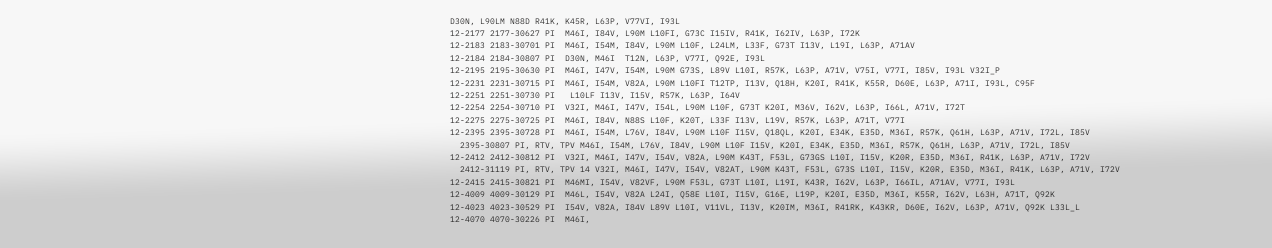D30N, L90LM N88D R41K, K45R, L63P, V77VI, I93L
12-2177 2177-30627 PI  M46I, I84V, L90M L10FI, G73C I15IV, R41K, I62IV, L63P, I72K
12-2183 2183-30701 PI  M46I, I54M, I84V, L90M L10F, L24LM, L33F, G73T I13V, L19I, L63P, A71AV
12-2184 2184-30807 PI  D30N, M46I  T12N, L63P, V77I, Q92E, I93L
12-2195 2195-30630 PI  M46I, I47V, I54M, L90M G73S, L89V L10I, R57K, L63P, A71V, V75I, V77I, I85V, I93L V32I_P
12-2231 2231-30715 PI  M46I, I54M, V82A, L90M L10FI T12TP, I13V, Q18H, K20I, R41K, K55R, D60E, L63P, A71I, I93L, C95F
12-2251 2251-30730 PI   L10LF I13V, I15V, R57K, L63P, I64V
12-2254 2254-30710 PI  V32I, M46I, I47V, I54L, L90M L10F, G73T K20I, M36V, I62V, L63P, I66L, A71V, I72T
12-2275 2275-30725 PI  M46I, I84V, N88S L10F, K20T, L33F I13V, L19V, R57K, L63P, A71T, V77I
12-2395 2395-30728 PI  M46I, I54M, L76V, I84V, L90M L10F I15V, Q18QL, K20I, E34K, E35D, M36I, R57K, Q61H, L63P, A71V, I72L, I85V
  2395-30807 PI, RTV, TPV M46I, I54M, L76V, I84V, L90M L10F I15V, K20I, E34K, E35D, M36I, R57K, Q61H, L63P, A71V, I72L, I85V
12-2412 2412-30812 PI  V32I, M46I, I47V, I54V, V82A, L90M K43T, F53L, G73GS L10I, I15V, K20R, E35D, M36I, R41K, L63P, A71V, I72V
  2412-31119 PI, RTV, TPV 14 V32I, M46I, I47V, I54V, V82AT, L90M K43T, F53L, G73S L10I, I15V, K20R, E35D, M36I, R41K, L63P, A71V, I72V
12-2415 2415-30821 PI  M46MI, I54V, V82VF, L90M F53L, G73T L10I, L19I, K43R, I62V, L63P, I66IL, A71AV, V77I, I93L
12-4009 4009-30129 PI  M46L, I54V, V82A L24I, Q58E L10I, I15V, G16E, L19P, K20I, E35D, M36I, K55R, I62V, L63H, A71T, Q92K
12-4023 4023-30529 PI  I54V, V82A, I84V L89V L10I, V11VL, I13V, K20IM, M36I, R41RK, K43KR, D60E, I62V, L63P, A71V, Q92K L33L_L
12-4070 4070-30226 PI  M46I,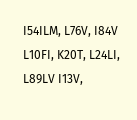I54ILM, L76V, I84V L10FI, K20T, L24LI, L89LV I13V,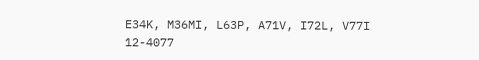E34K, M36MI, L63P, A71V, I72L, V77I
12-4077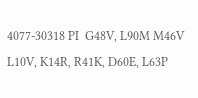4077-30318 PI  G48V, L90M M46V L10V, K14R, R41K, D60E, L63P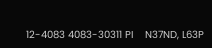12-4083 4083-30311 PI    N37ND, L63P